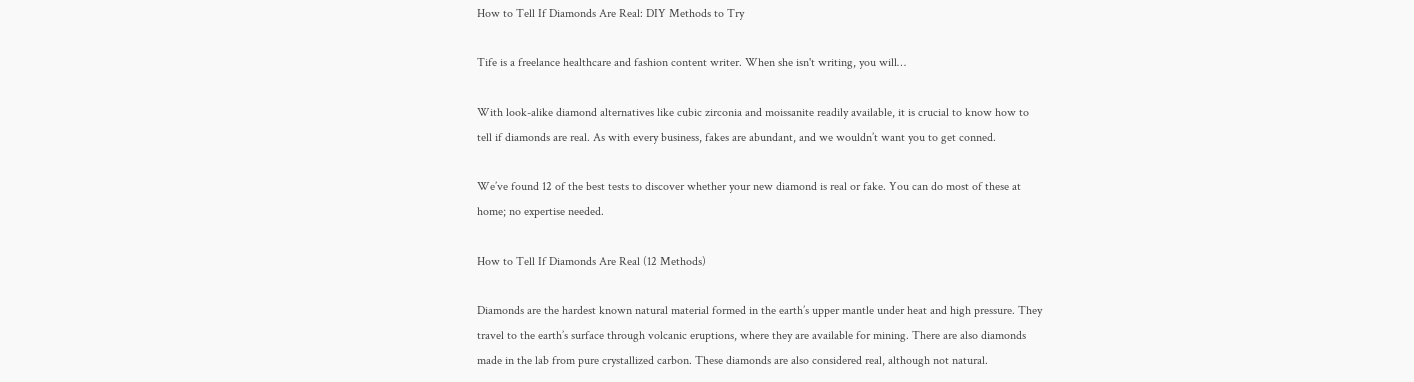How to Tell If Diamonds Are Real: DIY Methods to Try

Tife is a freelance healthcare and fashion content writer. When she isn't writing, you will…

With look-alike diamond alternatives like cubic zirconia and moissanite readily available, it is crucial to know how to tell if diamonds are real. As with every business, fakes are abundant, and we wouldn’t want you to get conned.

We’ve found 12 of the best tests to discover whether your new diamond is real or fake. You can do most of these at home; no expertise needed.

How to Tell If Diamonds Are Real (12 Methods)

Diamonds are the hardest known natural material formed in the earth’s upper mantle under heat and high pressure. They travel to the earth’s surface through volcanic eruptions, where they are available for mining. There are also diamonds made in the lab from pure crystallized carbon. These diamonds are also considered real, although not natural.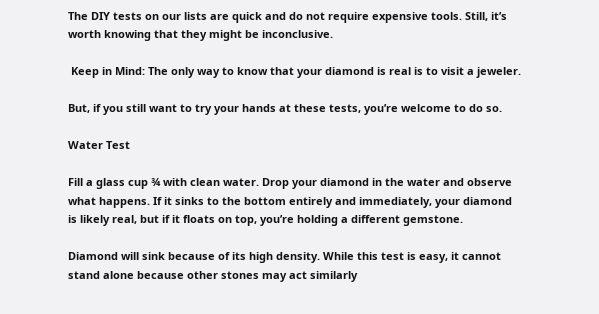The DIY tests on our lists are quick and do not require expensive tools. Still, it’s worth knowing that they might be inconclusive.

 Keep in Mind: The only way to know that your diamond is real is to visit a jeweler.

But, if you still want to try your hands at these tests, you’re welcome to do so.

Water Test

Fill a glass cup ¾ with clean water. Drop your diamond in the water and observe what happens. If it sinks to the bottom entirely and immediately, your diamond is likely real, but if it floats on top, you’re holding a different gemstone.

Diamond will sink because of its high density. While this test is easy, it cannot stand alone because other stones may act similarly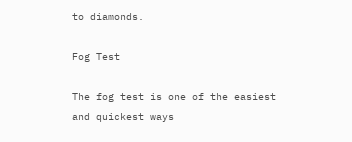to diamonds.

Fog Test

The fog test is one of the easiest and quickest ways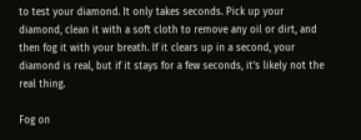to test your diamond. It only takes seconds. Pick up your diamond, clean it with a soft cloth to remove any oil or dirt, and then fog it with your breath. If it clears up in a second, your diamond is real, but if it stays for a few seconds, it’s likely not the real thing.

Fog on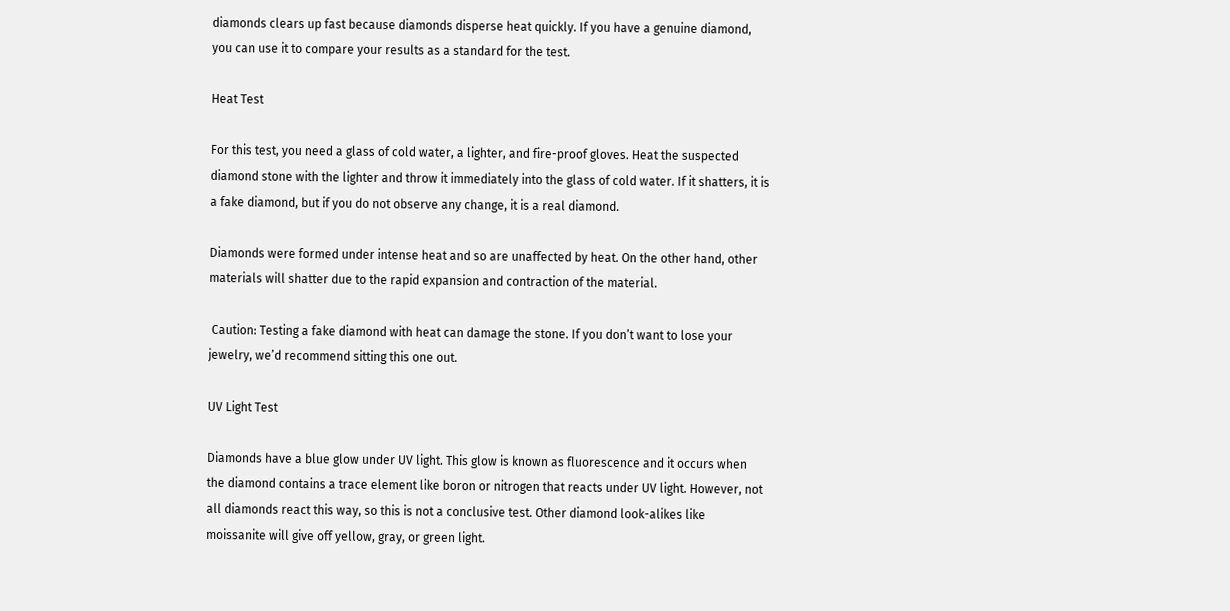diamonds clears up fast because diamonds disperse heat quickly. If you have a genuine diamond, you can use it to compare your results as a standard for the test.

Heat Test

For this test, you need a glass of cold water, a lighter, and fire-proof gloves. Heat the suspected diamond stone with the lighter and throw it immediately into the glass of cold water. If it shatters, it is a fake diamond, but if you do not observe any change, it is a real diamond.

Diamonds were formed under intense heat and so are unaffected by heat. On the other hand, other materials will shatter due to the rapid expansion and contraction of the material.

 Caution: Testing a fake diamond with heat can damage the stone. If you don’t want to lose your jewelry, we’d recommend sitting this one out.

UV Light Test

Diamonds have a blue glow under UV light. This glow is known as fluorescence and it occurs when the diamond contains a trace element like boron or nitrogen that reacts under UV light. However, not all diamonds react this way, so this is not a conclusive test. Other diamond look-alikes like moissanite will give off yellow, gray, or green light.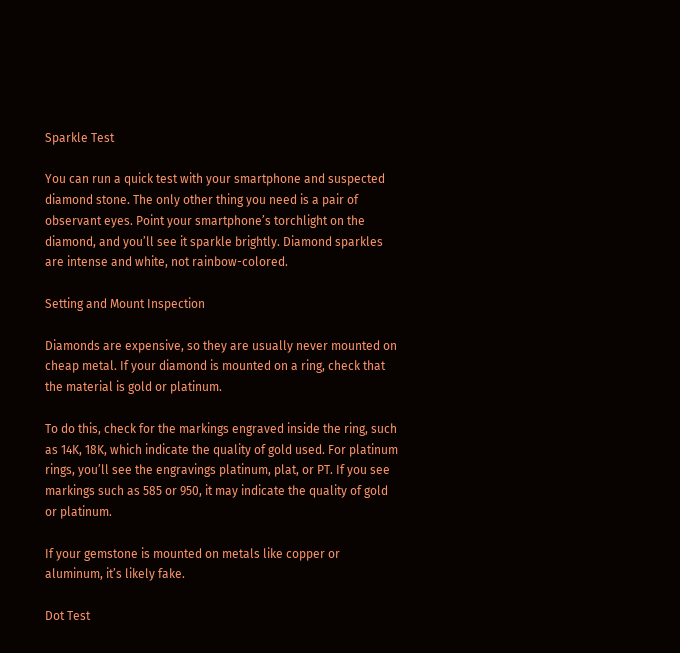Sparkle Test

You can run a quick test with your smartphone and suspected diamond stone. The only other thing you need is a pair of observant eyes. Point your smartphone’s torchlight on the diamond, and you’ll see it sparkle brightly. Diamond sparkles are intense and white, not rainbow-colored.

Setting and Mount Inspection

Diamonds are expensive, so they are usually never mounted on cheap metal. If your diamond is mounted on a ring, check that the material is gold or platinum.

To do this, check for the markings engraved inside the ring, such as 14K, 18K, which indicate the quality of gold used. For platinum rings, you’ll see the engravings platinum, plat, or PT. If you see markings such as 585 or 950, it may indicate the quality of gold or platinum.

If your gemstone is mounted on metals like copper or aluminum, it’s likely fake.

Dot Test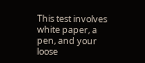This test involves white paper, a pen, and your loose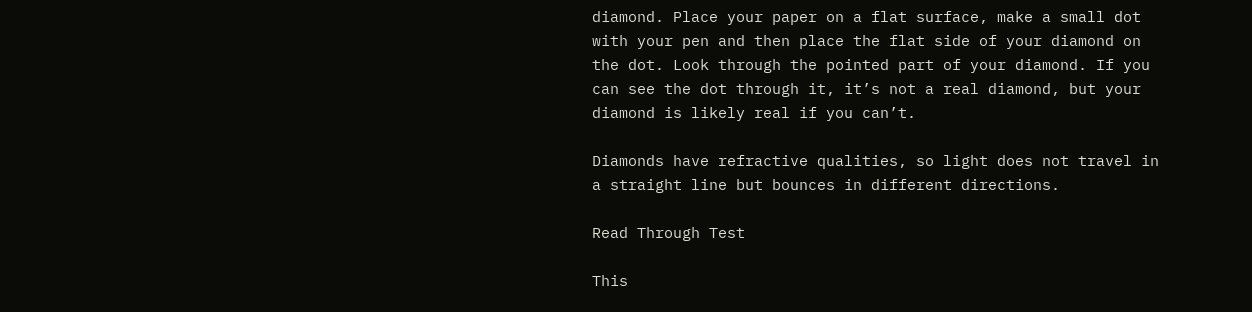diamond. Place your paper on a flat surface, make a small dot with your pen and then place the flat side of your diamond on the dot. Look through the pointed part of your diamond. If you can see the dot through it, it’s not a real diamond, but your diamond is likely real if you can’t.

Diamonds have refractive qualities, so light does not travel in a straight line but bounces in different directions.

Read Through Test

This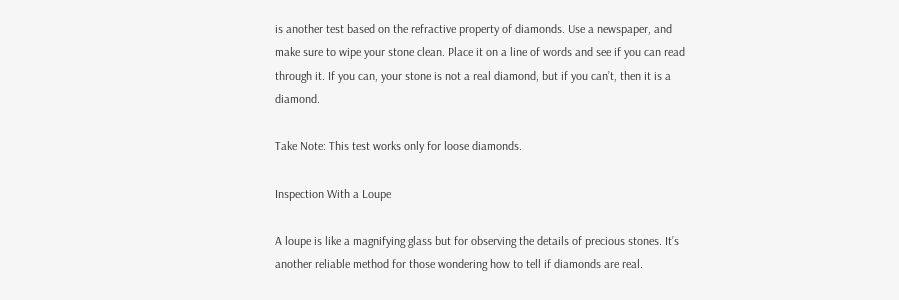is another test based on the refractive property of diamonds. Use a newspaper, and make sure to wipe your stone clean. Place it on a line of words and see if you can read through it. If you can, your stone is not a real diamond, but if you can’t, then it is a diamond.

Take Note: This test works only for loose diamonds.

Inspection With a Loupe

A loupe is like a magnifying glass but for observing the details of precious stones. It’s another reliable method for those wondering how to tell if diamonds are real.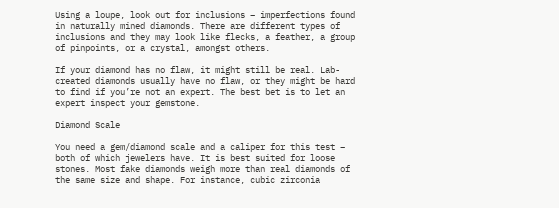Using a loupe, look out for inclusions – imperfections found in naturally mined diamonds. There are different types of inclusions and they may look like flecks, a feather, a group of pinpoints, or a crystal, amongst others.

If your diamond has no flaw, it might still be real. Lab-created diamonds usually have no flaw, or they might be hard to find if you’re not an expert. The best bet is to let an expert inspect your gemstone.

Diamond Scale

You need a gem/diamond scale and a caliper for this test – both of which jewelers have. It is best suited for loose stones. Most fake diamonds weigh more than real diamonds of the same size and shape. For instance, cubic zirconia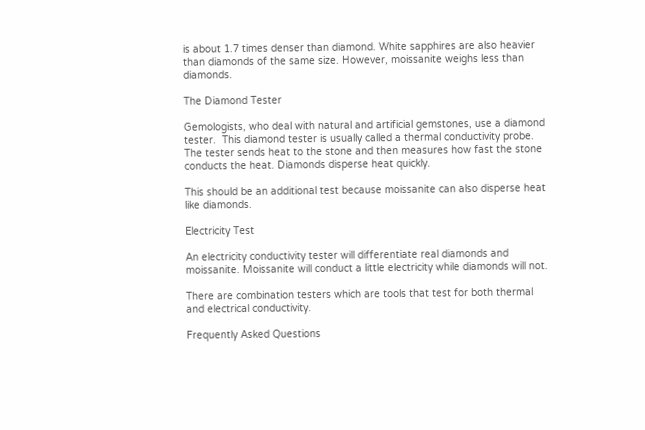is about 1.7 times denser than diamond. White sapphires are also heavier than diamonds of the same size. However, moissanite weighs less than diamonds.

The Diamond Tester

Gemologists, who deal with natural and artificial gemstones, use a diamond tester.  This diamond tester is usually called a thermal conductivity probe. The tester sends heat to the stone and then measures how fast the stone conducts the heat. Diamonds disperse heat quickly.

This should be an additional test because moissanite can also disperse heat like diamonds.

Electricity Test

An electricity conductivity tester will differentiate real diamonds and moissanite. Moissanite will conduct a little electricity while diamonds will not.

There are combination testers which are tools that test for both thermal and electrical conductivity.

Frequently Asked Questions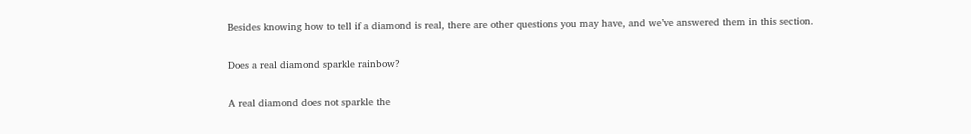Besides knowing how to tell if a diamond is real, there are other questions you may have, and we’ve answered them in this section.

Does a real diamond sparkle rainbow?

A real diamond does not sparkle the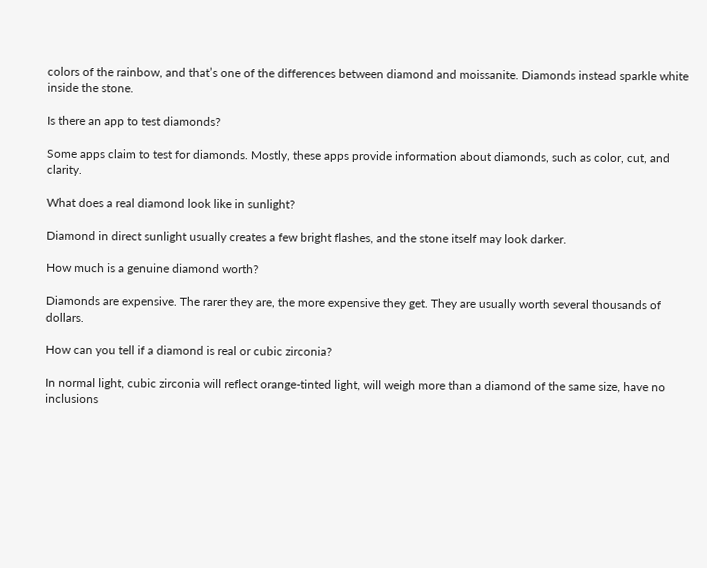colors of the rainbow, and that’s one of the differences between diamond and moissanite. Diamonds instead sparkle white inside the stone.

Is there an app to test diamonds?

Some apps claim to test for diamonds. Mostly, these apps provide information about diamonds, such as color, cut, and clarity.

What does a real diamond look like in sunlight?

Diamond in direct sunlight usually creates a few bright flashes, and the stone itself may look darker.

How much is a genuine diamond worth?

Diamonds are expensive. The rarer they are, the more expensive they get. They are usually worth several thousands of dollars.

How can you tell if a diamond is real or cubic zirconia?

In normal light, cubic zirconia will reflect orange-tinted light, will weigh more than a diamond of the same size, have no inclusions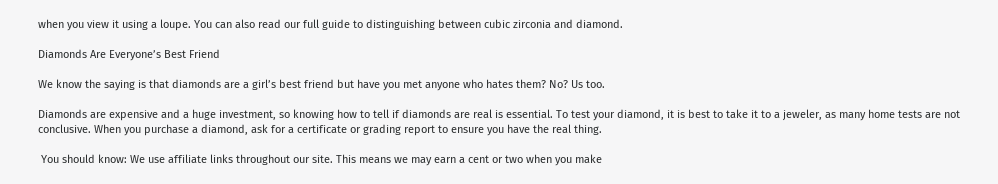when you view it using a loupe. You can also read our full guide to distinguishing between cubic zirconia and diamond.

Diamonds Are Everyone’s Best Friend

We know the saying is that diamonds are a girl’s best friend but have you met anyone who hates them? No? Us too.

Diamonds are expensive and a huge investment, so knowing how to tell if diamonds are real is essential. To test your diamond, it is best to take it to a jeweler, as many home tests are not conclusive. When you purchase a diamond, ask for a certificate or grading report to ensure you have the real thing.

 You should know: We use affiliate links throughout our site. This means we may earn a cent or two when you make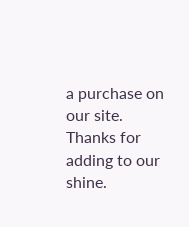a purchase on our site. Thanks for adding to our shine.